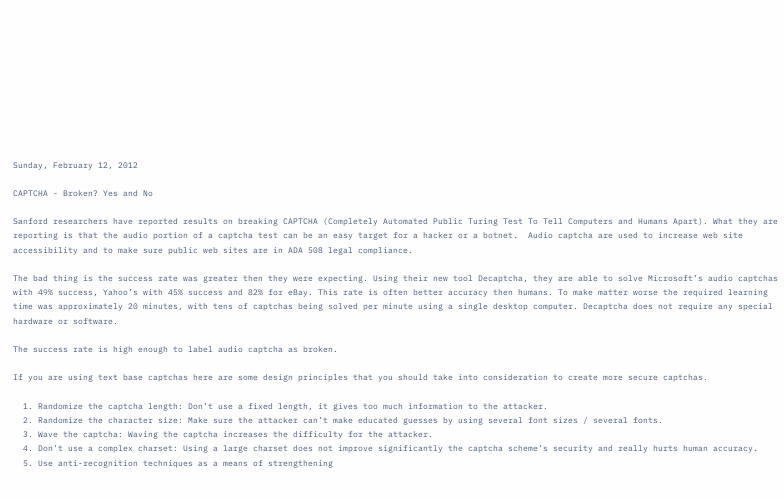Sunday, February 12, 2012

CAPTCHA - Broken? Yes and No

Sanford researchers have reported results on breaking CAPTCHA (Completely Automated Public Turing Test To Tell Computers and Humans Apart). What they are reporting is that the audio portion of a captcha test can be an easy target for a hacker or a botnet.  Audio captcha are used to increase web site accessibility and to make sure public web sites are in ADA 508 legal compliance.

The bad thing is the success rate was greater then they were expecting. Using their new tool Decaptcha, they are able to solve Microsoft’s audio captchas with 49% success, Yahoo’s with 45% success and 82% for eBay. This rate is often better accuracy then humans. To make matter worse the required learning time was approximately 20 minutes, with tens of captchas being solved per minute using a single desktop computer. Decaptcha does not require any special hardware or software.

The success rate is high enough to label audio captcha as broken.

If you are using text base captchas here are some design principles that you should take into consideration to create more secure captchas.

  1. Randomize the captcha length: Don’t use a fixed length, it gives too much information to the attacker.
  2. Randomize the character size: Make sure the attacker can’t make educated guesses by using several font sizes / several fonts.
  3. Wave the captcha: Waving the captcha increases the difficulty for the attacker.
  4. Don’t use a complex charset: Using a large charset does not improve significantly the captcha scheme’s security and really hurts human accuracy.
  5. Use anti-recognition techniques as a means of strengthening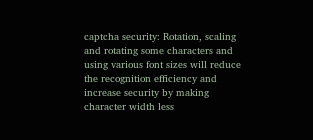captcha security: Rotation, scaling and rotating some characters and using various font sizes will reduce the recognition efficiency and increase security by making character width less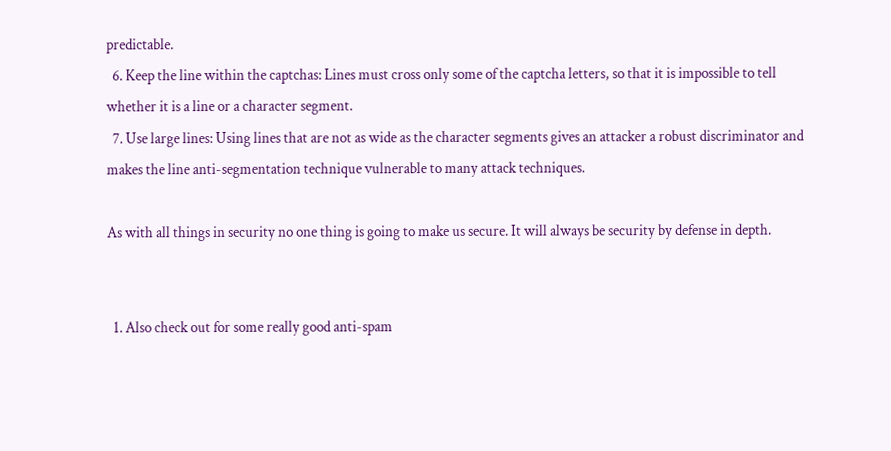predictable.
  6. Keep the line within the captchas: Lines must cross only some of the captcha letters, so that it is impossible to tell whether it is a line or a character segment.
  7. Use large lines: Using lines that are not as wide as the character segments gives an attacker a robust discriminator and makes the line anti-segmentation technique vulnerable to many attack techniques.

As with all things in security no one thing is going to make us secure. It will always be security by defense in depth.


  1. Also check out for some really good anti-spam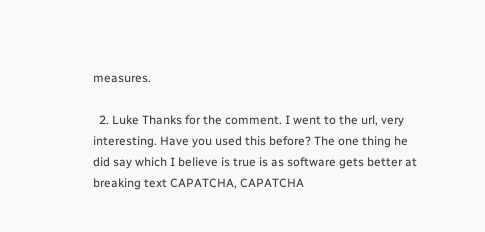measures.

  2. Luke Thanks for the comment. I went to the url, very interesting. Have you used this before? The one thing he did say which I believe is true is as software gets better at breaking text CAPATCHA, CAPATCHA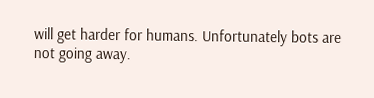will get harder for humans. Unfortunately bots are not going away.